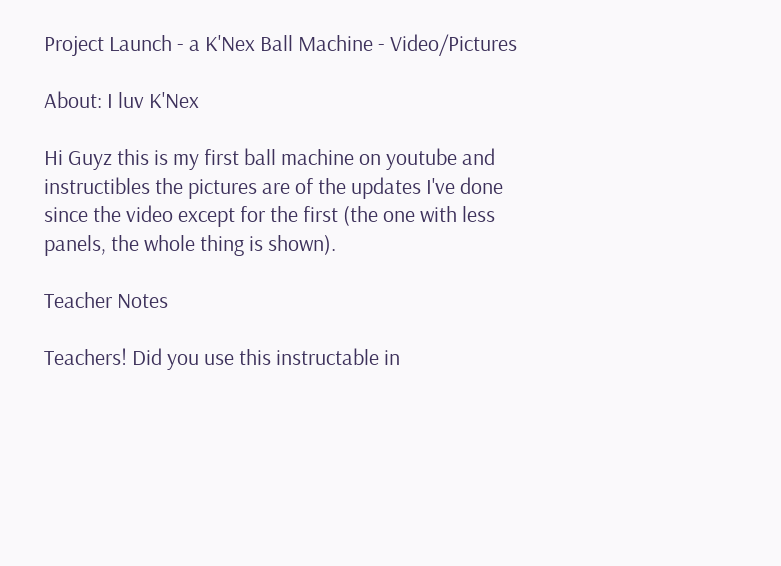Project Launch - a K'Nex Ball Machine - Video/Pictures

About: I luv K'Nex

Hi Guyz this is my first ball machine on youtube and instructibles the pictures are of the updates I've done since the video except for the first (the one with less panels, the whole thing is shown).

Teacher Notes

Teachers! Did you use this instructable in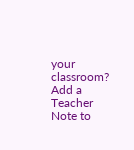your classroom?
Add a Teacher Note to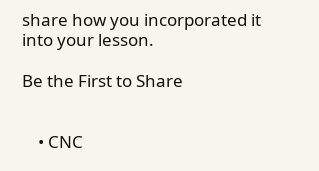share how you incorporated it into your lesson.

Be the First to Share


    • CNC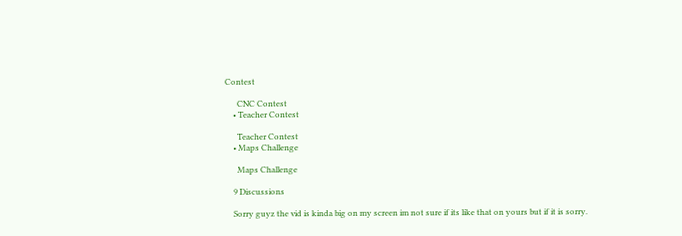Contest

      CNC Contest
    • Teacher Contest

      Teacher Contest
    • Maps Challenge

      Maps Challenge

    9 Discussions

    Sorry guyz the vid is kinda big on my screen im not sure if its like that on yours but if it is sorry.